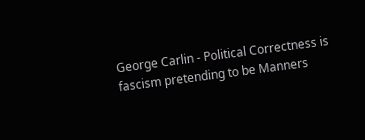George Carlin - Political Correctness is fascism pretending to be Manners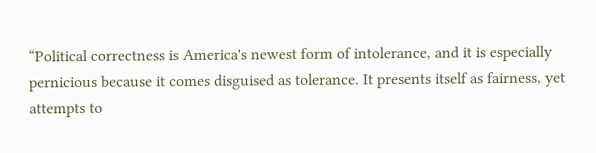“Political correctness is America's newest form of intolerance, and it is especially pernicious because it comes disguised as tolerance. It presents itself as fairness, yet attempts to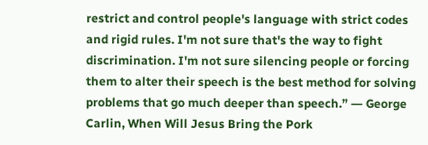restrict and control people's language with strict codes and rigid rules. I'm not sure that's the way to fight discrimination. I'm not sure silencing people or forcing them to alter their speech is the best method for solving problems that go much deeper than speech.” ― George Carlin, When Will Jesus Bring the Pork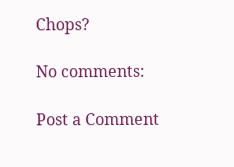Chops?

No comments:

Post a Comment